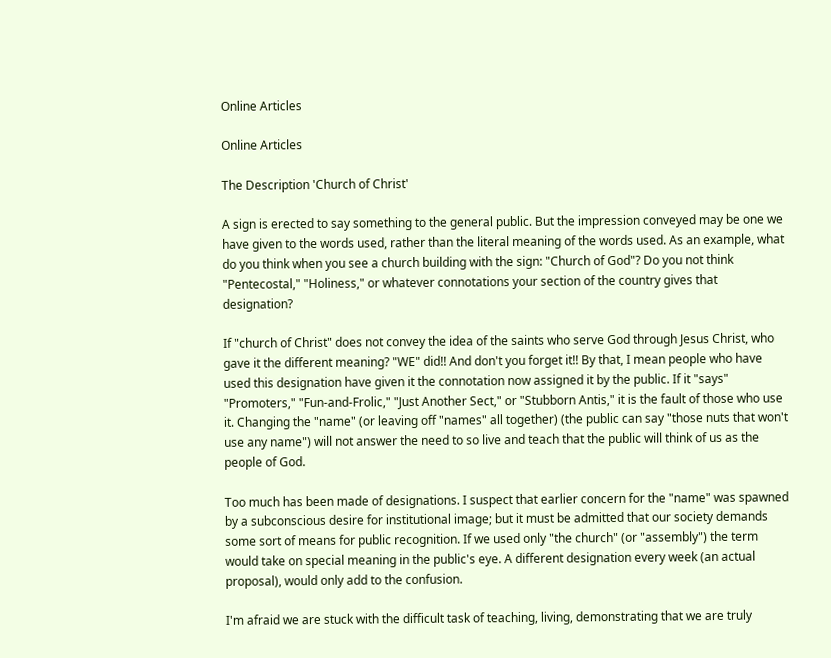Online Articles

Online Articles

The Description 'Church of Christ'

A sign is erected to say something to the general public. But the impression conveyed may be one we have given to the words used, rather than the literal meaning of the words used. As an example, what do you think when you see a church building with the sign: "Church of God"? Do you not think "Pentecostal," "Holiness," or whatever connotations your section of the country gives that designation?

If "church of Christ" does not convey the idea of the saints who serve God through Jesus Christ, who gave it the different meaning? "WE" did!! And don't you forget it!! By that, I mean people who have used this designation have given it the connotation now assigned it by the public. If it "says" "Promoters," "Fun-and-Frolic," "Just Another Sect," or "Stubborn Antis," it is the fault of those who use it. Changing the "name" (or leaving off "names" all together) (the public can say "those nuts that won't use any name") will not answer the need to so live and teach that the public will think of us as the people of God.

Too much has been made of designations. I suspect that earlier concern for the "name" was spawned by a subconscious desire for institutional image; but it must be admitted that our society demands some sort of means for public recognition. If we used only "the church" (or "assembly") the term would take on special meaning in the public's eye. A different designation every week (an actual proposal), would only add to the confusion.

I'm afraid we are stuck with the difficult task of teaching, living, demonstrating that we are truly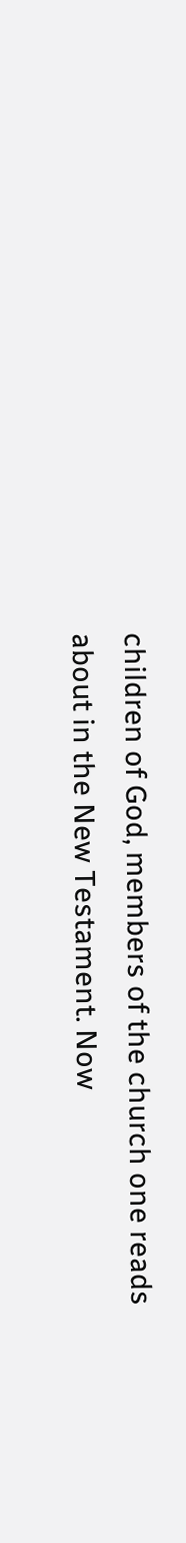children of God, members of the church one reads about in the New Testament. Now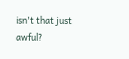isn't that just awful?